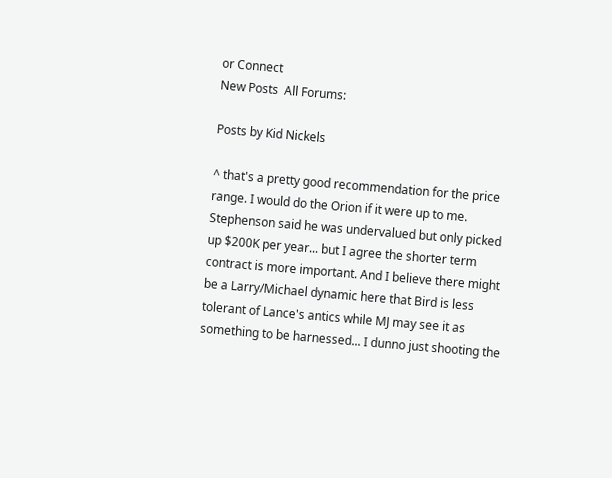or Connect
New Posts  All Forums:

Posts by Kid Nickels

^ that's a pretty good recommendation for the price range. I would do the Orion if it were up to me.
Stephenson said he was undervalued but only picked up $200K per year... but I agree the shorter term contract is more important. And I believe there might be a Larry/Michael dynamic here that Bird is less tolerant of Lance's antics while MJ may see it as something to be harnessed... I dunno just shooting the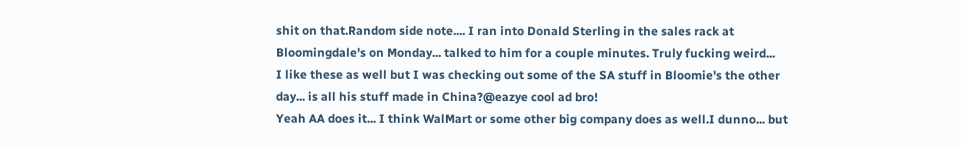shit on that.Random side note.... I ran into Donald Sterling in the sales rack at Bloomingdale's on Monday... talked to him for a couple minutes. Truly fucking weird...
I like these as well but I was checking out some of the SA stuff in Bloomie's the other day... is all his stuff made in China?@eazye cool ad bro!
Yeah AA does it... I think WalMart or some other big company does as well.I dunno... but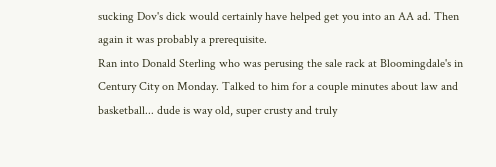sucking Dov's dick would certainly have helped get you into an AA ad. Then again it was probably a prerequisite.
Ran into Donald Sterling who was perusing the sale rack at Bloomingdale's in Century City on Monday. Talked to him for a couple minutes about law and basketball... dude is way old, super crusty and truly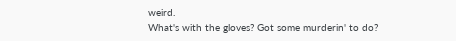weird.
What's with the gloves? Got some murderin' to do?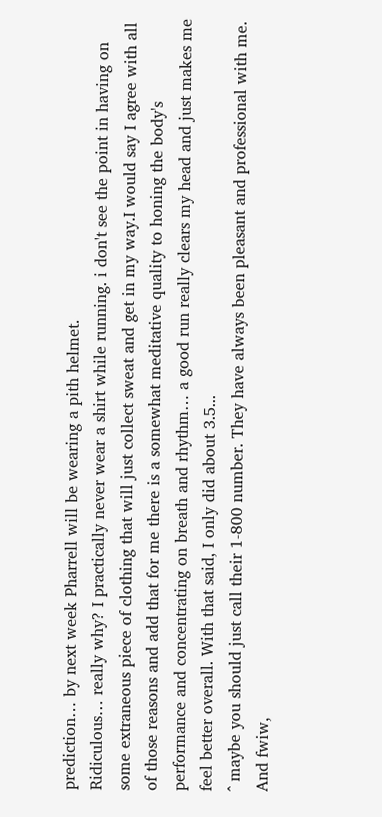prediction… by next week Pharrell will be wearing a pith helmet.
Ridiculous… really why? I practically never wear a shirt while running. i don't see the point in having on some extraneous piece of clothing that will just collect sweat and get in my way.I would say I agree with all of those reasons and add that for me there is a somewhat meditative quality to honing the body's performance and concentrating on breath and rhythm… a good run really clears my head and just makes me feel better overall. With that said, I only did about 3.5...
^ maybe you should just call their 1-800 number. They have always been pleasant and professional with me. And fwiw,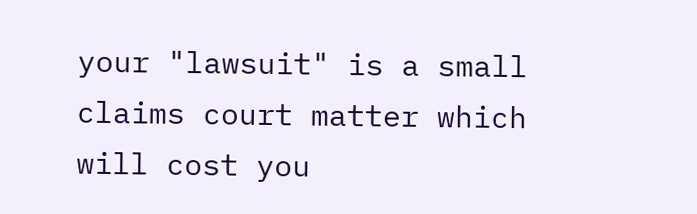your "lawsuit" is a small claims court matter which will cost you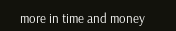more in time and money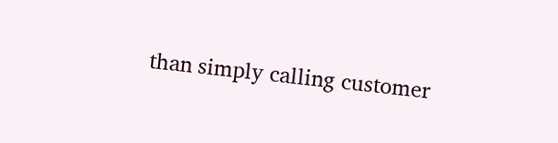than simply calling customer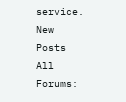service.
New Posts  All Forums: